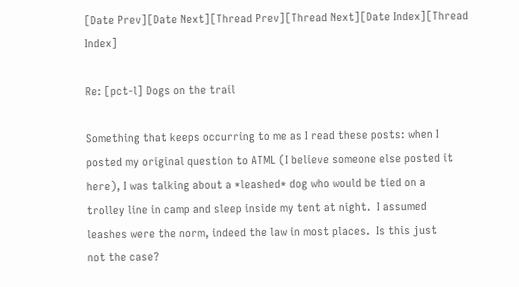[Date Prev][Date Next][Thread Prev][Thread Next][Date Index][Thread Index]

Re: [pct-l] Dogs on the trail

Something that keeps occurring to me as I read these posts: when I
posted my original question to ATML (I believe someone else posted it
here), I was talking about a *leashed* dog who would be tied on a
trolley line in camp and sleep inside my tent at night.  I assumed
leashes were the norm, indeed the law in most places.  Is this just
not the case?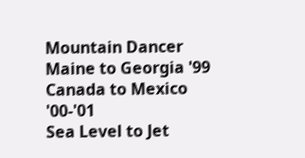Mountain Dancer
Maine to Georgia '99
Canada to Mexico '00-'01
Sea Level to Jet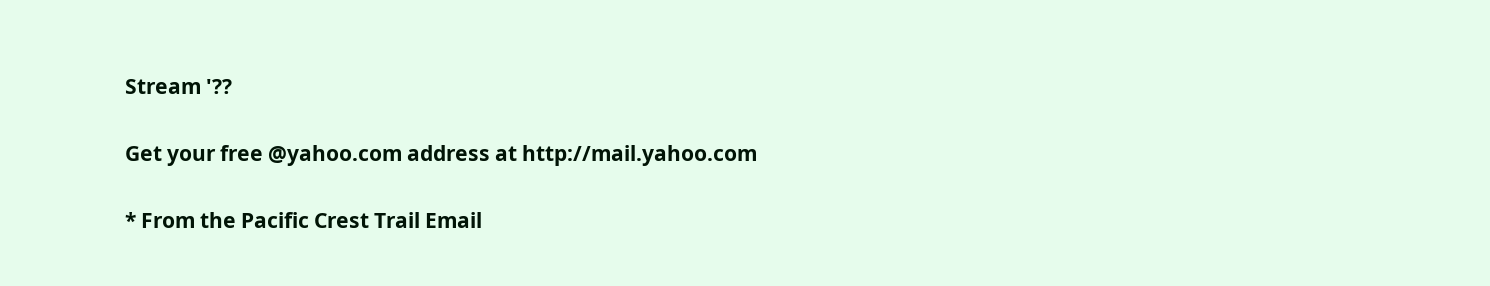Stream '??

Get your free @yahoo.com address at http://mail.yahoo.com

* From the Pacific Crest Trail Email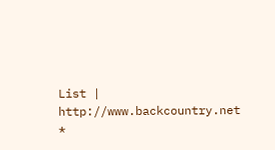List |  http://www.backcountry.net   *